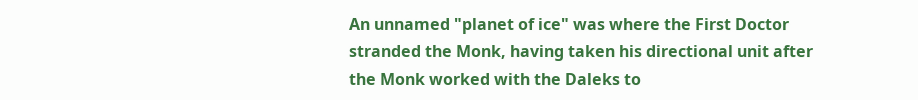An unnamed "planet of ice" was where the First Doctor stranded the Monk, having taken his directional unit after the Monk worked with the Daleks to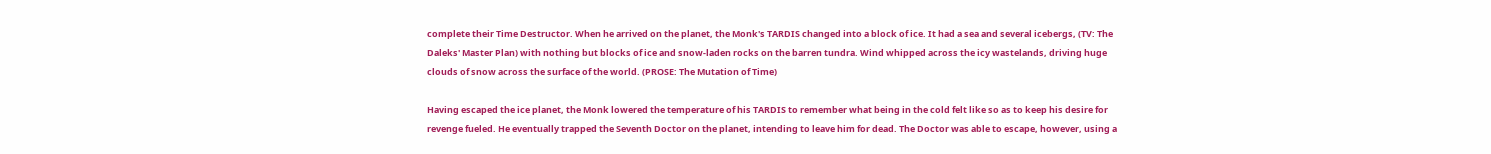complete their Time Destructor. When he arrived on the planet, the Monk's TARDIS changed into a block of ice. It had a sea and several icebergs, (TV: The Daleks' Master Plan) with nothing but blocks of ice and snow-laden rocks on the barren tundra. Wind whipped across the icy wastelands, driving huge clouds of snow across the surface of the world. (PROSE: The Mutation of Time)

Having escaped the ice planet, the Monk lowered the temperature of his TARDIS to remember what being in the cold felt like so as to keep his desire for revenge fueled. He eventually trapped the Seventh Doctor on the planet, intending to leave him for dead. The Doctor was able to escape, however, using a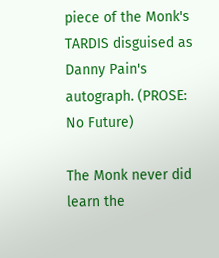piece of the Monk's TARDIS disguised as Danny Pain's autograph. (PROSE: No Future)

The Monk never did learn the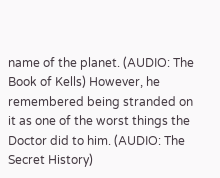name of the planet. (AUDIO: The Book of Kells) However, he remembered being stranded on it as one of the worst things the Doctor did to him. (AUDIO: The Secret History)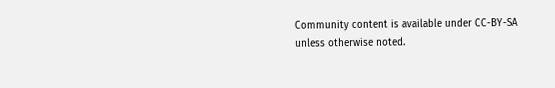Community content is available under CC-BY-SA unless otherwise noted.